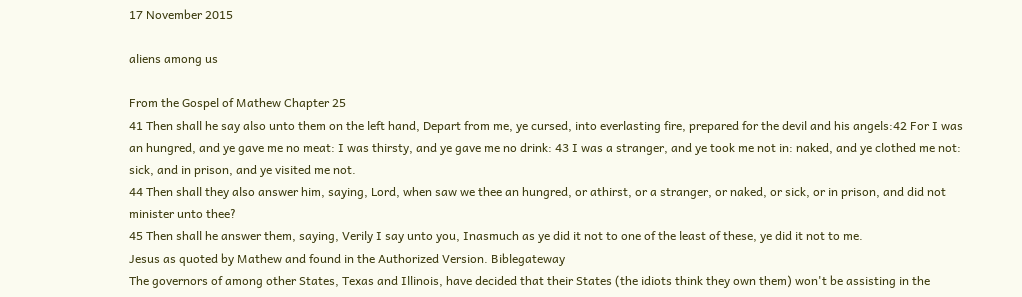17 November 2015

aliens among us

From the Gospel of Mathew Chapter 25
41 Then shall he say also unto them on the left hand, Depart from me, ye cursed, into everlasting fire, prepared for the devil and his angels:42 For I was an hungred, and ye gave me no meat: I was thirsty, and ye gave me no drink: 43 I was a stranger, and ye took me not in: naked, and ye clothed me not: sick, and in prison, and ye visited me not.
44 Then shall they also answer him, saying, Lord, when saw we thee an hungred, or athirst, or a stranger, or naked, or sick, or in prison, and did not minister unto thee?
45 Then shall he answer them, saying, Verily I say unto you, Inasmuch as ye did it not to one of the least of these, ye did it not to me.
Jesus as quoted by Mathew and found in the Authorized Version. Biblegateway
The governors of among other States, Texas and Illinois, have decided that their States (the idiots think they own them) won't be assisting in the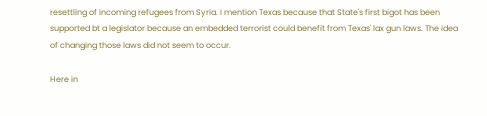resettling of incoming refugees from Syria. I mention Texas because that State's first bigot has been supported bt a legislator because an embedded terrorist could benefit from Texas' lax gun laws. The idea of changing those laws did not seem to occur.

Here in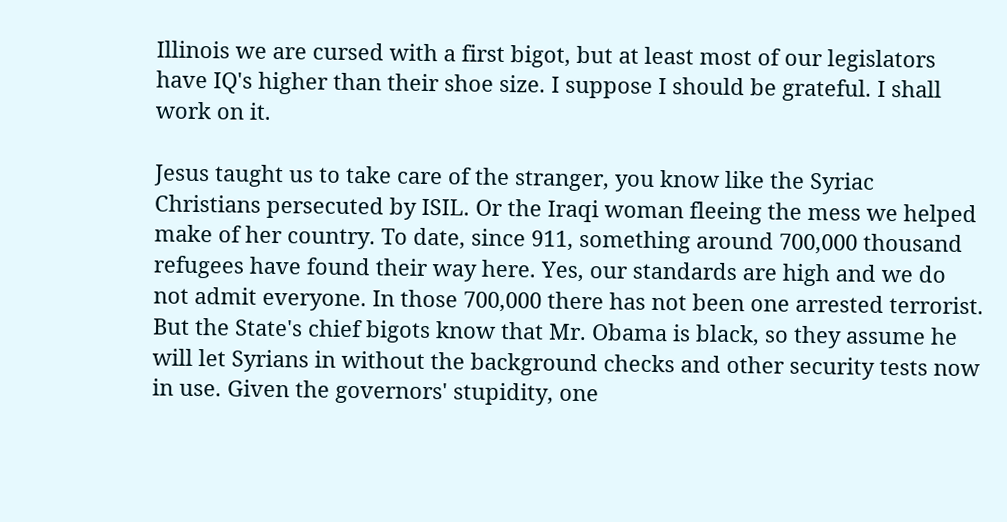Illinois we are cursed with a first bigot, but at least most of our legislators have IQ's higher than their shoe size. I suppose I should be grateful. I shall work on it.

Jesus taught us to take care of the stranger, you know like the Syriac Christians persecuted by ISIL. Or the Iraqi woman fleeing the mess we helped make of her country. To date, since 911, something around 700,000 thousand refugees have found their way here. Yes, our standards are high and we do not admit everyone. In those 700,000 there has not been one arrested terrorist. But the State's chief bigots know that Mr. Obama is black, so they assume he will let Syrians in without the background checks and other security tests now in use. Given the governors' stupidity, one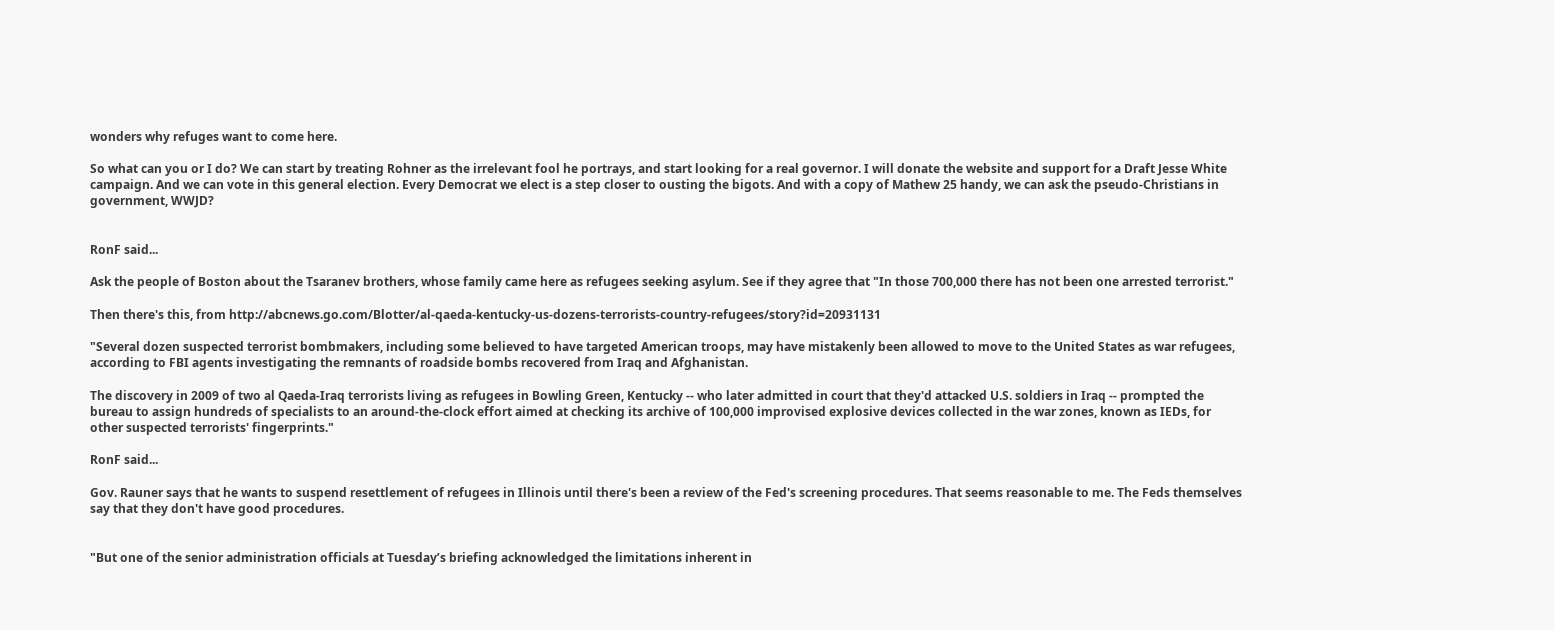wonders why refuges want to come here.

So what can you or I do? We can start by treating Rohner as the irrelevant fool he portrays, and start looking for a real governor. I will donate the website and support for a Draft Jesse White campaign. And we can vote in this general election. Every Democrat we elect is a step closer to ousting the bigots. And with a copy of Mathew 25 handy, we can ask the pseudo-Christians in government, WWJD?


RonF said...

Ask the people of Boston about the Tsaranev brothers, whose family came here as refugees seeking asylum. See if they agree that "In those 700,000 there has not been one arrested terrorist."

Then there's this, from http://abcnews.go.com/Blotter/al-qaeda-kentucky-us-dozens-terrorists-country-refugees/story?id=20931131

"Several dozen suspected terrorist bombmakers, including some believed to have targeted American troops, may have mistakenly been allowed to move to the United States as war refugees, according to FBI agents investigating the remnants of roadside bombs recovered from Iraq and Afghanistan.

The discovery in 2009 of two al Qaeda-Iraq terrorists living as refugees in Bowling Green, Kentucky -- who later admitted in court that they'd attacked U.S. soldiers in Iraq -- prompted the bureau to assign hundreds of specialists to an around-the-clock effort aimed at checking its archive of 100,000 improvised explosive devices collected in the war zones, known as IEDs, for other suspected terrorists' fingerprints."

RonF said...

Gov. Rauner says that he wants to suspend resettlement of refugees in Illinois until there's been a review of the Fed's screening procedures. That seems reasonable to me. The Feds themselves say that they don't have good procedures.


"But one of the senior administration officials at Tuesday’s briefing acknowledged the limitations inherent in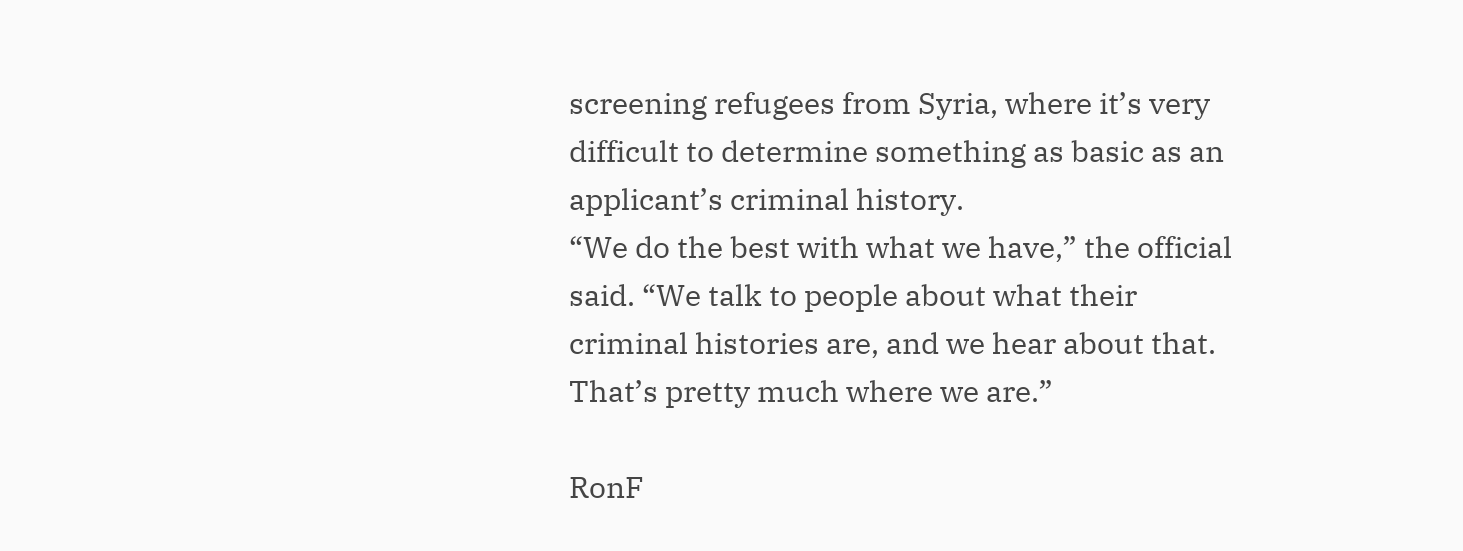screening refugees from Syria, where it’s very difficult to determine something as basic as an applicant’s criminal history.
“We do the best with what we have,” the official said. “We talk to people about what their criminal histories are, and we hear about that. That’s pretty much where we are.”

RonF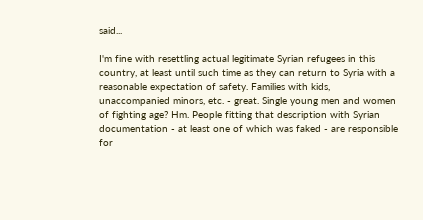said...

I'm fine with resettling actual legitimate Syrian refugees in this country, at least until such time as they can return to Syria with a reasonable expectation of safety. Families with kids, unaccompanied minors, etc. - great. Single young men and women of fighting age? Hm. People fitting that description with Syrian documentation - at least one of which was faked - are responsible for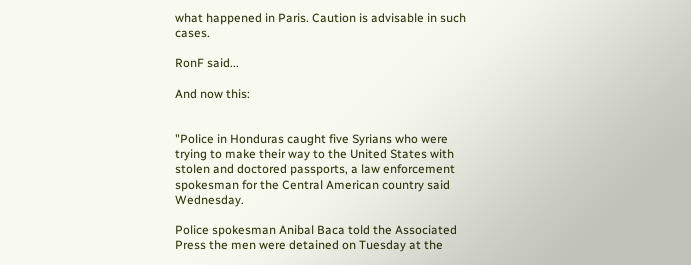what happened in Paris. Caution is advisable in such cases.

RonF said...

And now this:


"Police in Honduras caught five Syrians who were trying to make their way to the United States with stolen and doctored passports, a law enforcement spokesman for the Central American country said Wednesday.

Police spokesman Anibal Baca told the Associated Press the men were detained on Tuesday at the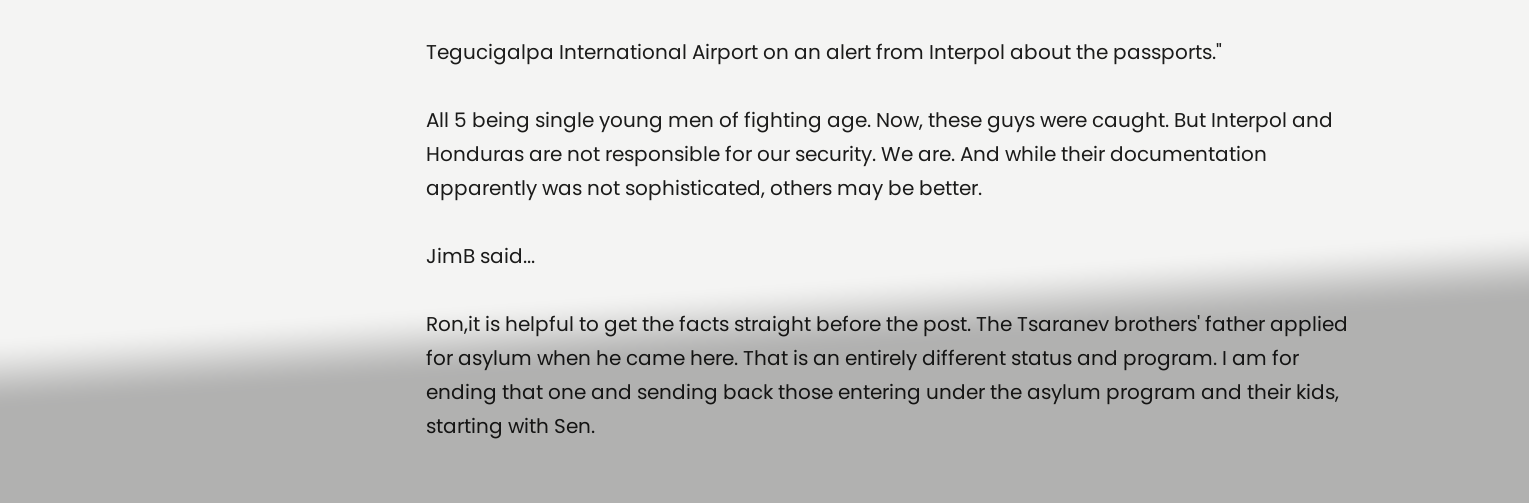Tegucigalpa International Airport on an alert from Interpol about the passports."

All 5 being single young men of fighting age. Now, these guys were caught. But Interpol and Honduras are not responsible for our security. We are. And while their documentation apparently was not sophisticated, others may be better.

JimB said...

Ron,it is helpful to get the facts straight before the post. The Tsaranev brothers' father applied for asylum when he came here. That is an entirely different status and program. I am for ending that one and sending back those entering under the asylum program and their kids, starting with Sen.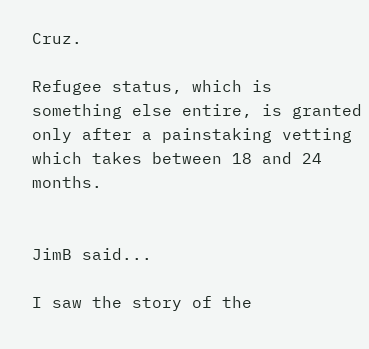Cruz.

Refugee status, which is something else entire, is granted only after a painstaking vetting which takes between 18 and 24 months.


JimB said...

I saw the story of the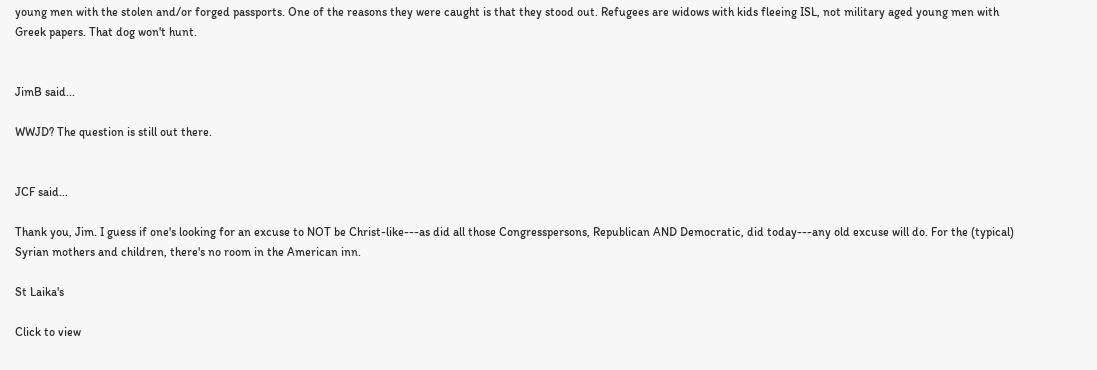young men with the stolen and/or forged passports. One of the reasons they were caught is that they stood out. Refugees are widows with kids fleeing ISL, not military aged young men with Greek papers. That dog won't hunt.


JimB said...

WWJD? The question is still out there.


JCF said...

Thank you, Jim. I guess if one's looking for an excuse to NOT be Christ-like---as did all those Congresspersons, Republican AND Democratic, did today---any old excuse will do. For the (typical) Syrian mothers and children, there's no room in the American inn.

St Laika's

Click to view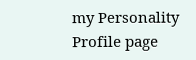my Personality Profile page